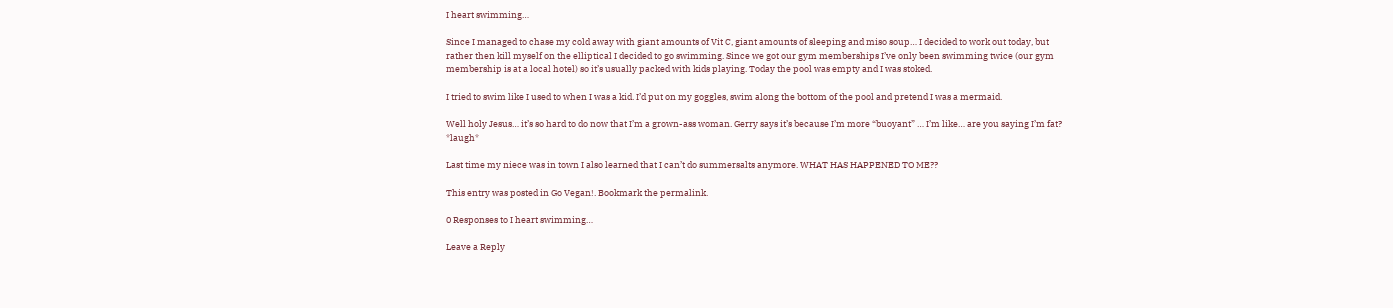I heart swimming…

Since I managed to chase my cold away with giant amounts of Vit C, giant amounts of sleeping and miso soup… I decided to work out today, but rather then kill myself on the elliptical I decided to go swimming. Since we got our gym memberships I’ve only been swimming twice (our gym membership is at a local hotel) so it’s usually packed with kids playing. Today the pool was empty and I was stoked.

I tried to swim like I used to when I was a kid. I’d put on my goggles, swim along the bottom of the pool and pretend I was a mermaid.

Well holy Jesus… it’s so hard to do now that I’m a grown-ass woman. Gerry says it’s because I’m more “buoyant” … I’m like… are you saying I’m fat? *laugh*

Last time my niece was in town I also learned that I can’t do summersalts anymore. WHAT HAS HAPPENED TO ME??

This entry was posted in Go Vegan!. Bookmark the permalink.

0 Responses to I heart swimming…

Leave a Reply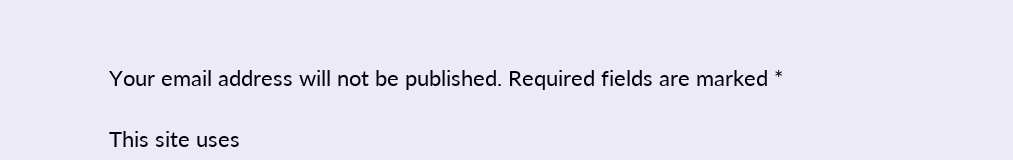Your email address will not be published. Required fields are marked *

This site uses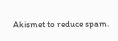Akismet to reduce spam.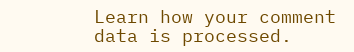Learn how your comment data is processed.